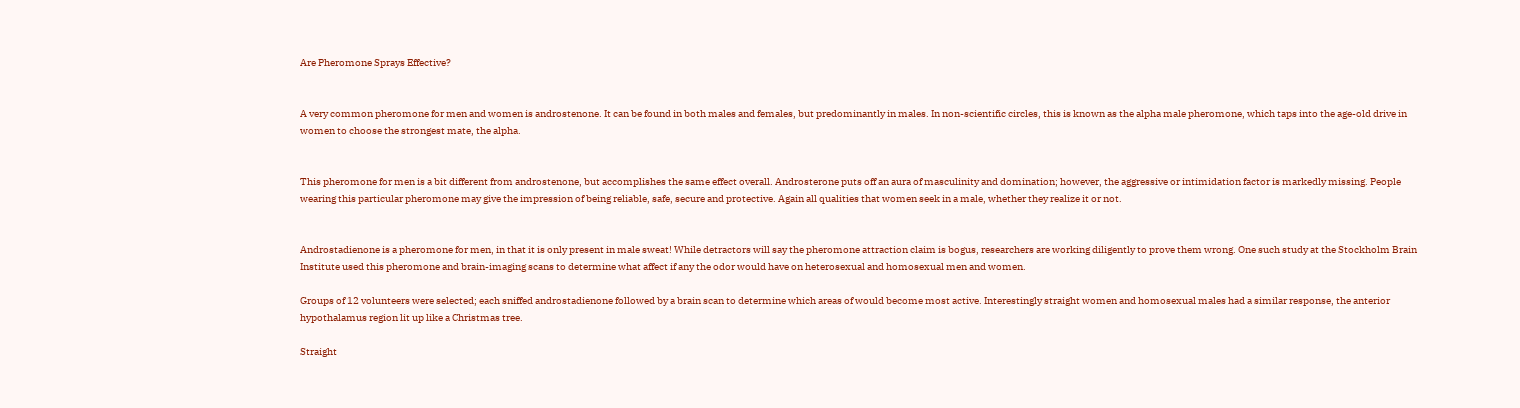Are Pheromone Sprays Effective?


A very common pheromone for men and women is androstenone. It can be found in both males and females, but predominantly in males. In non-scientific circles, this is known as the alpha male pheromone, which taps into the age-old drive in women to choose the strongest mate, the alpha.


This pheromone for men is a bit different from androstenone, but accomplishes the same effect overall. Androsterone puts off an aura of masculinity and domination; however, the aggressive or intimidation factor is markedly missing. People wearing this particular pheromone may give the impression of being reliable, safe, secure and protective. Again all qualities that women seek in a male, whether they realize it or not.


Androstadienone is a pheromone for men, in that it is only present in male sweat! While detractors will say the pheromone attraction claim is bogus, researchers are working diligently to prove them wrong. One such study at the Stockholm Brain Institute used this pheromone and brain-imaging scans to determine what affect if any the odor would have on heterosexual and homosexual men and women.

Groups of 12 volunteers were selected; each sniffed androstadienone followed by a brain scan to determine which areas of would become most active. Interestingly straight women and homosexual males had a similar response, the anterior hypothalamus region lit up like a Christmas tree.

Straight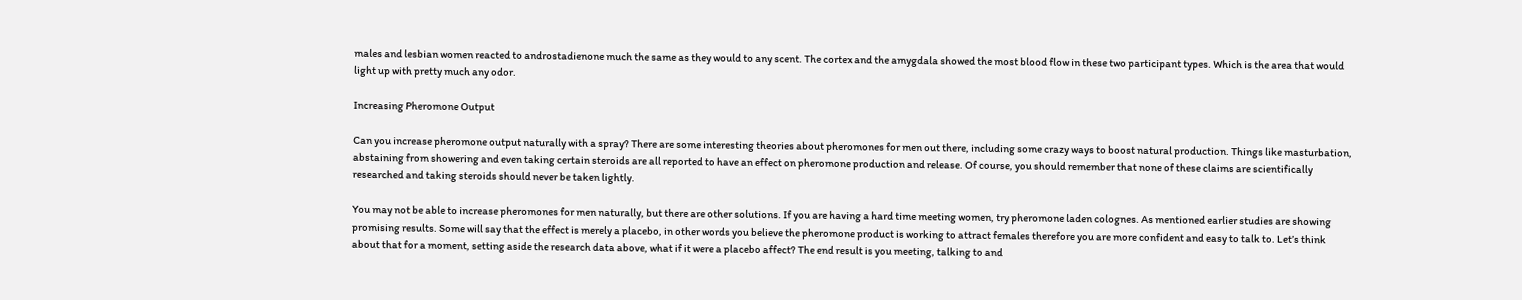males and lesbian women reacted to androstadienone much the same as they would to any scent. The cortex and the amygdala showed the most blood flow in these two participant types. Which is the area that would light up with pretty much any odor.

Increasing Pheromone Output

Can you increase pheromone output naturally with a spray? There are some interesting theories about pheromones for men out there, including some crazy ways to boost natural production. Things like masturbation, abstaining from showering and even taking certain steroids are all reported to have an effect on pheromone production and release. Of course, you should remember that none of these claims are scientifically researched and taking steroids should never be taken lightly.

You may not be able to increase pheromones for men naturally, but there are other solutions. If you are having a hard time meeting women, try pheromone laden colognes. As mentioned earlier studies are showing promising results. Some will say that the effect is merely a placebo, in other words you believe the pheromone product is working to attract females therefore you are more confident and easy to talk to. Let’s think about that for a moment, setting aside the research data above, what if it were a placebo affect? The end result is you meeting, talking to and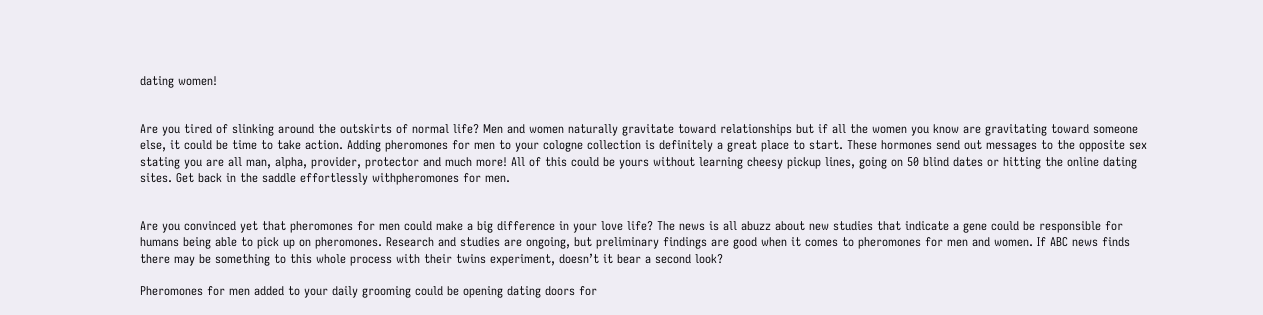dating women!


Are you tired of slinking around the outskirts of normal life? Men and women naturally gravitate toward relationships but if all the women you know are gravitating toward someone else, it could be time to take action. Adding pheromones for men to your cologne collection is definitely a great place to start. These hormones send out messages to the opposite sex stating you are all man, alpha, provider, protector and much more! All of this could be yours without learning cheesy pickup lines, going on 50 blind dates or hitting the online dating sites. Get back in the saddle effortlessly withpheromones for men.


Are you convinced yet that pheromones for men could make a big difference in your love life? The news is all abuzz about new studies that indicate a gene could be responsible for humans being able to pick up on pheromones. Research and studies are ongoing, but preliminary findings are good when it comes to pheromones for men and women. If ABC news finds there may be something to this whole process with their twins experiment, doesn’t it bear a second look?

Pheromones for men added to your daily grooming could be opening dating doors for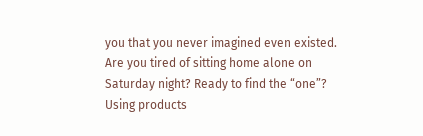you that you never imagined even existed. Are you tired of sitting home alone on Saturday night? Ready to find the “one”? Using products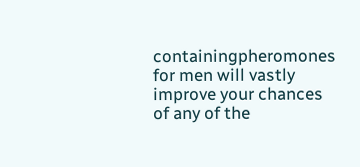containingpheromones for men will vastly improve your chances of any of the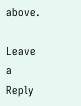above.

Leave a Reply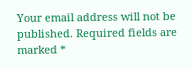Your email address will not be published. Required fields are marked *